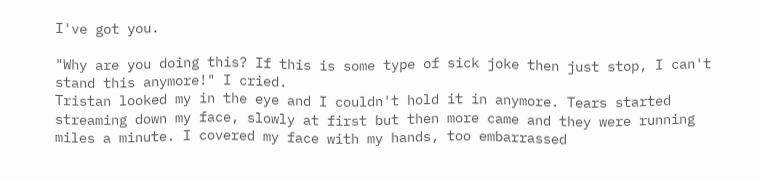I've got you.

"Why are you doing this? If this is some type of sick joke then just stop, I can't stand this anymore!" I cried.
Tristan looked my in the eye and I couldn't hold it in anymore. Tears started streaming down my face, slowly at first but then more came and they were running miles a minute. I covered my face with my hands, too embarrassed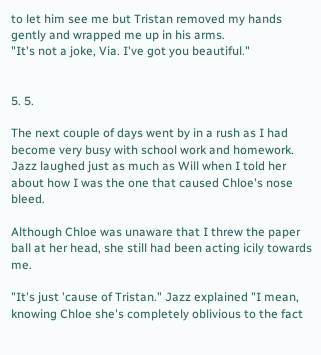to let him see me but Tristan removed my hands gently and wrapped me up in his arms.
"It's not a joke, Via. I've got you beautiful."


5. 5.

The next couple of days went by in a rush as I had become very busy with school work and homework. Jazz laughed just as much as Will when I told her about how I was the one that caused Chloe's nose bleed.

Although Chloe was unaware that I threw the paper ball at her head, she still had been acting icily towards me.

"It's just 'cause of Tristan." Jazz explained "I mean, knowing Chloe she's completely oblivious to the fact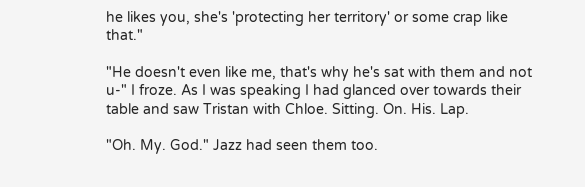he likes you, she's 'protecting her territory' or some crap like that."

"He doesn't even like me, that's why he's sat with them and not u-" I froze. As I was speaking I had glanced over towards their table and saw Tristan with Chloe. Sitting. On. His. Lap.

"Oh. My. God." Jazz had seen them too.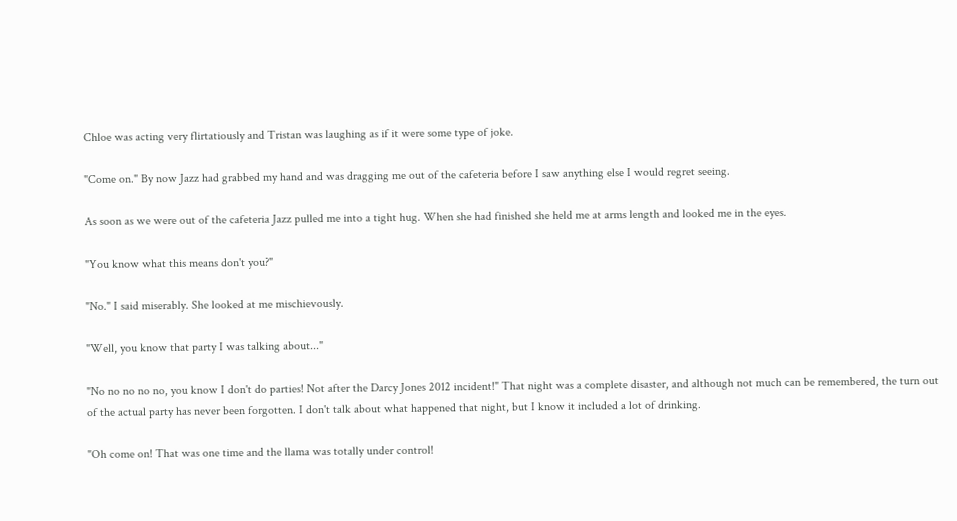Chloe was acting very flirtatiously and Tristan was laughing as if it were some type of joke.

"Come on." By now Jazz had grabbed my hand and was dragging me out of the cafeteria before I saw anything else I would regret seeing.

As soon as we were out of the cafeteria Jazz pulled me into a tight hug. When she had finished she held me at arms length and looked me in the eyes.

"You know what this means don't you?"

"No." I said miserably. She looked at me mischievously.

"Well, you know that party I was talking about..."

"No no no no no, you know I don't do parties! Not after the Darcy Jones 2012 incident!" That night was a complete disaster, and although not much can be remembered, the turn out of the actual party has never been forgotten. I don't talk about what happened that night, but I know it included a lot of drinking.

"Oh come on! That was one time and the llama was totally under control!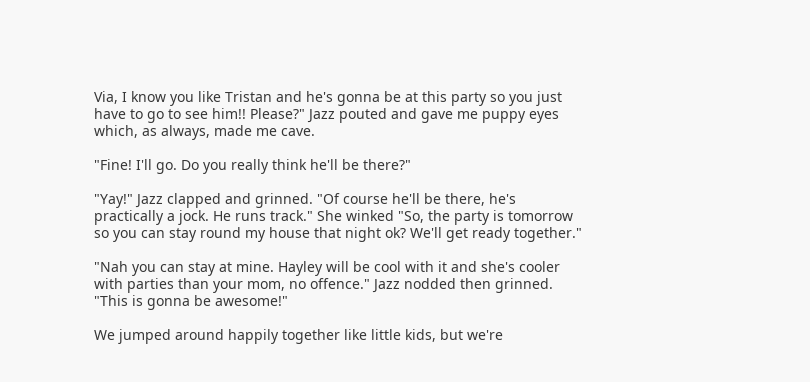Via, I know you like Tristan and he's gonna be at this party so you just have to go to see him!! Please?" Jazz pouted and gave me puppy eyes which, as always, made me cave.

"Fine! I'll go. Do you really think he'll be there?"

"Yay!" Jazz clapped and grinned. "Of course he'll be there, he's practically a jock. He runs track." She winked "So, the party is tomorrow so you can stay round my house that night ok? We'll get ready together."

"Nah you can stay at mine. Hayley will be cool with it and she's cooler with parties than your mom, no offence." Jazz nodded then grinned. "This is gonna be awesome!"

We jumped around happily together like little kids, but we're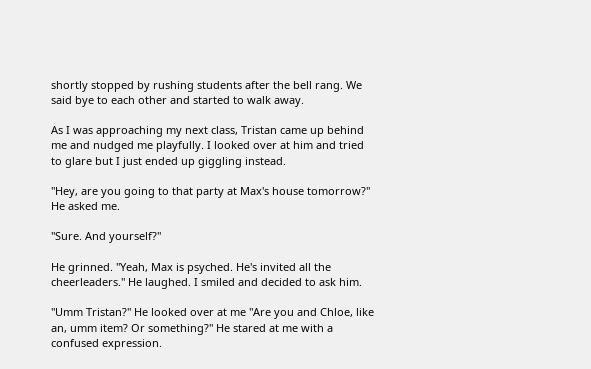shortly stopped by rushing students after the bell rang. We said bye to each other and started to walk away.

As I was approaching my next class, Tristan came up behind me and nudged me playfully. I looked over at him and tried to glare but I just ended up giggling instead.

"Hey, are you going to that party at Max's house tomorrow?" He asked me.

"Sure. And yourself?"

He grinned. "Yeah, Max is psyched. He's invited all the cheerleaders." He laughed. I smiled and decided to ask him.

"Umm Tristan?" He looked over at me "Are you and Chloe, like an, umm item? Or something?" He stared at me with a confused expression.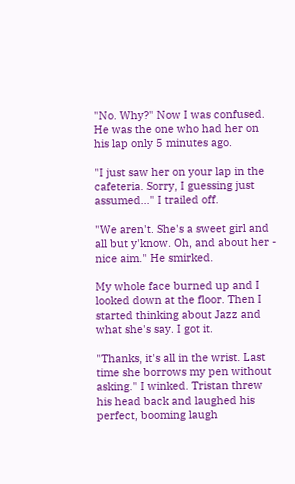"No. Why?" Now I was confused. He was the one who had her on his lap only 5 minutes ago.

"I just saw her on your lap in the cafeteria. Sorry, I guessing just assumed..." I trailed off.

"We aren't. She's a sweet girl and all but y'know. Oh, and about her - nice aim." He smirked.

My whole face burned up and I looked down at the floor. Then I started thinking about Jazz and what she's say. I got it.

"Thanks, it's all in the wrist. Last time she borrows my pen without asking." I winked. Tristan threw his head back and laughed his perfect, booming laugh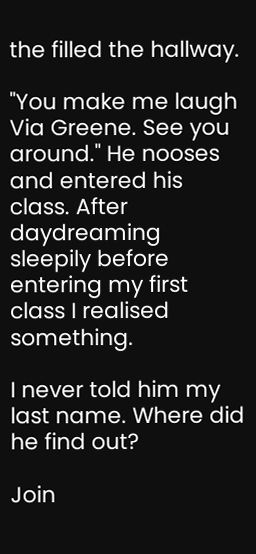the filled the hallway.

"You make me laugh Via Greene. See you around." He nooses and entered his class. After daydreaming sleepily before entering my first class I realised something.

I never told him my last name. Where did he find out?

Join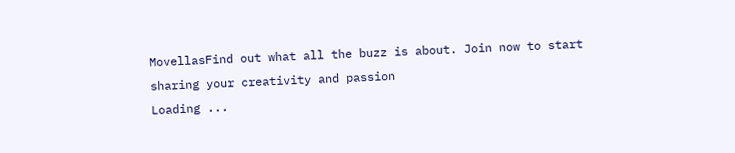MovellasFind out what all the buzz is about. Join now to start sharing your creativity and passion
Loading ...